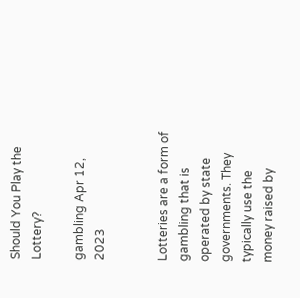Should You Play the Lottery?

gambling Apr 12, 2023


Lotteries are a form of gambling that is operated by state governments. They typically use the money raised by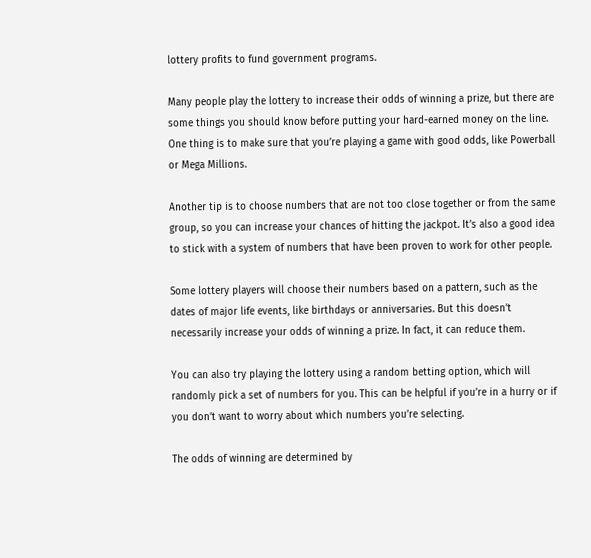lottery profits to fund government programs.

Many people play the lottery to increase their odds of winning a prize, but there are some things you should know before putting your hard-earned money on the line. One thing is to make sure that you’re playing a game with good odds, like Powerball or Mega Millions.

Another tip is to choose numbers that are not too close together or from the same group, so you can increase your chances of hitting the jackpot. It’s also a good idea to stick with a system of numbers that have been proven to work for other people.

Some lottery players will choose their numbers based on a pattern, such as the dates of major life events, like birthdays or anniversaries. But this doesn’t necessarily increase your odds of winning a prize. In fact, it can reduce them.

You can also try playing the lottery using a random betting option, which will randomly pick a set of numbers for you. This can be helpful if you’re in a hurry or if you don’t want to worry about which numbers you’re selecting.

The odds of winning are determined by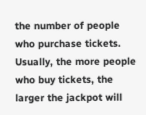the number of people who purchase tickets. Usually, the more people who buy tickets, the larger the jackpot will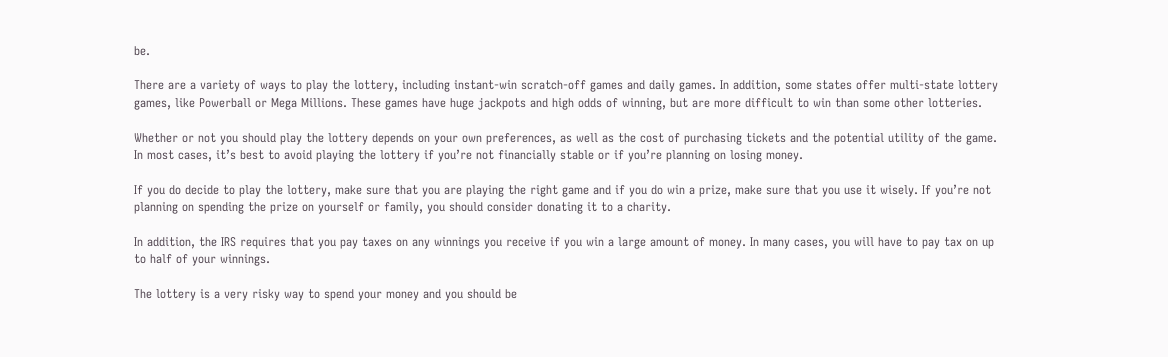be.

There are a variety of ways to play the lottery, including instant-win scratch-off games and daily games. In addition, some states offer multi-state lottery games, like Powerball or Mega Millions. These games have huge jackpots and high odds of winning, but are more difficult to win than some other lotteries.

Whether or not you should play the lottery depends on your own preferences, as well as the cost of purchasing tickets and the potential utility of the game. In most cases, it’s best to avoid playing the lottery if you’re not financially stable or if you’re planning on losing money.

If you do decide to play the lottery, make sure that you are playing the right game and if you do win a prize, make sure that you use it wisely. If you’re not planning on spending the prize on yourself or family, you should consider donating it to a charity.

In addition, the IRS requires that you pay taxes on any winnings you receive if you win a large amount of money. In many cases, you will have to pay tax on up to half of your winnings.

The lottery is a very risky way to spend your money and you should be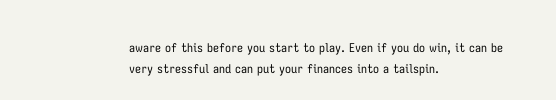aware of this before you start to play. Even if you do win, it can be very stressful and can put your finances into a tailspin.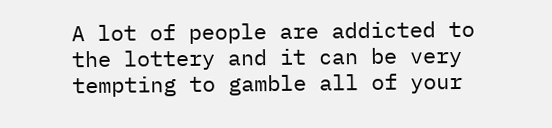A lot of people are addicted to the lottery and it can be very tempting to gamble all of your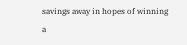savings away in hopes of winning a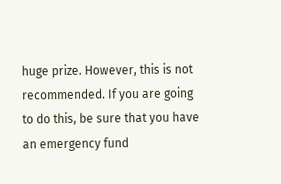huge prize. However, this is not recommended. If you are going to do this, be sure that you have an emergency fund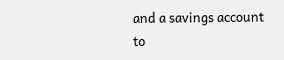and a savings account to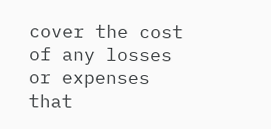cover the cost of any losses or expenses that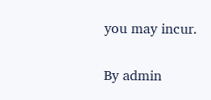you may incur.

By admin